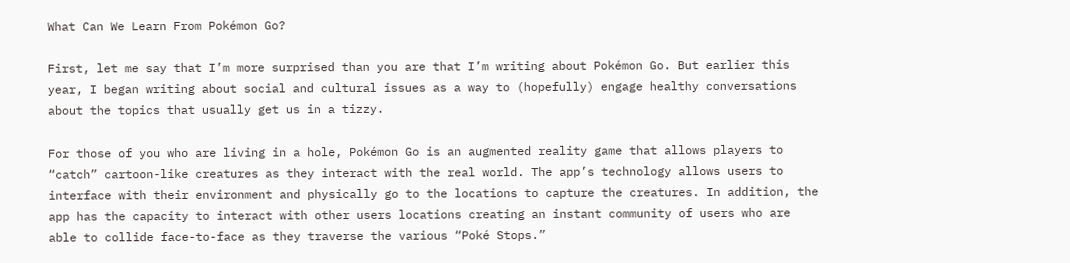What Can We Learn From Pokémon Go?

First, let me say that I’m more surprised than you are that I’m writing about Pokémon Go. But earlier this year, I began writing about social and cultural issues as a way to (hopefully) engage healthy conversations about the topics that usually get us in a tizzy.

For those of you who are living in a hole, Pokémon Go is an augmented reality game that allows players to “catch” cartoon-like creatures as they interact with the real world. The app’s technology allows users to interface with their environment and physically go to the locations to capture the creatures. In addition, the app has the capacity to interact with other users locations creating an instant community of users who are able to collide face-to-face as they traverse the various “Poké Stops.”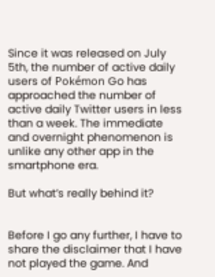Since it was released on July 5th, the number of active daily users of Pokémon Go has approached the number of active daily Twitter users in less than a week. The immediate and overnight phenomenon is unlike any other app in the smartphone era.

But what’s really behind it?


Before I go any further, I have to share the disclaimer that I have not played the game. And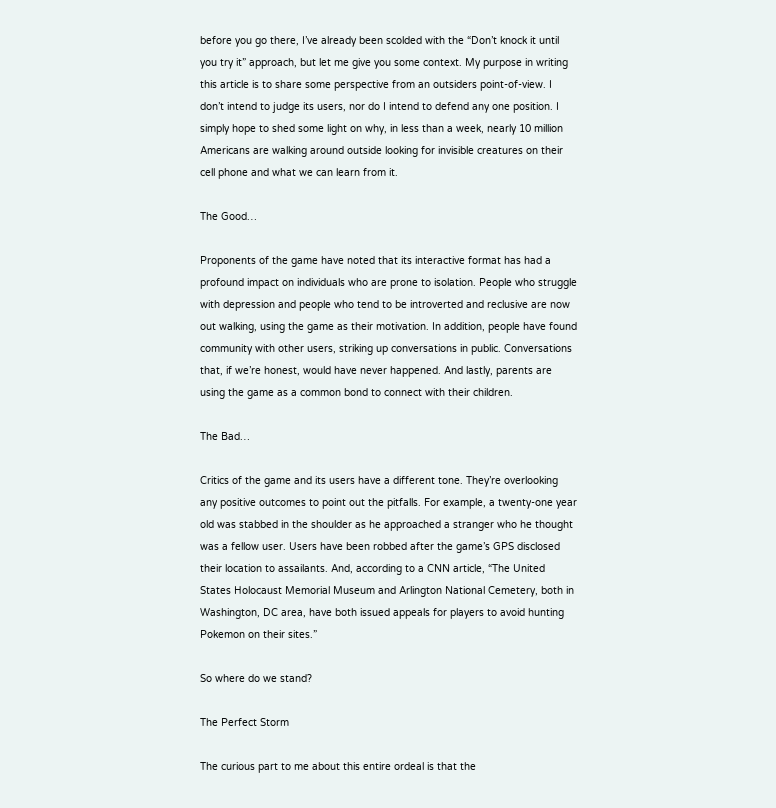before you go there, I’ve already been scolded with the “Don’t knock it until you try it” approach, but let me give you some context. My purpose in writing this article is to share some perspective from an outsiders point-of-view. I don’t intend to judge its users, nor do I intend to defend any one position. I simply hope to shed some light on why, in less than a week, nearly 10 million Americans are walking around outside looking for invisible creatures on their cell phone and what we can learn from it.

The Good…

Proponents of the game have noted that its interactive format has had a profound impact on individuals who are prone to isolation. People who struggle with depression and people who tend to be introverted and reclusive are now out walking, using the game as their motivation. In addition, people have found community with other users, striking up conversations in public. Conversations that, if we’re honest, would have never happened. And lastly, parents are using the game as a common bond to connect with their children.

The Bad…

Critics of the game and its users have a different tone. They’re overlooking any positive outcomes to point out the pitfalls. For example, a twenty-one year old was stabbed in the shoulder as he approached a stranger who he thought was a fellow user. Users have been robbed after the game’s GPS disclosed their location to assailants. And, according to a CNN article, “The United States Holocaust Memorial Museum and Arlington National Cemetery, both in Washington, DC area, have both issued appeals for players to avoid hunting Pokemon on their sites.”

So where do we stand?

The Perfect Storm

The curious part to me about this entire ordeal is that the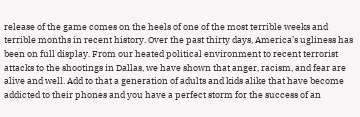release of the game comes on the heels of one of the most terrible weeks and terrible months in recent history. Over the past thirty days, America’s ugliness has been on full display. From our heated political environment to recent terrorist attacks to the shootings in Dallas, we have shown that anger, racism, and fear are alive and well. Add to that a generation of adults and kids alike that have become addicted to their phones and you have a perfect storm for the success of an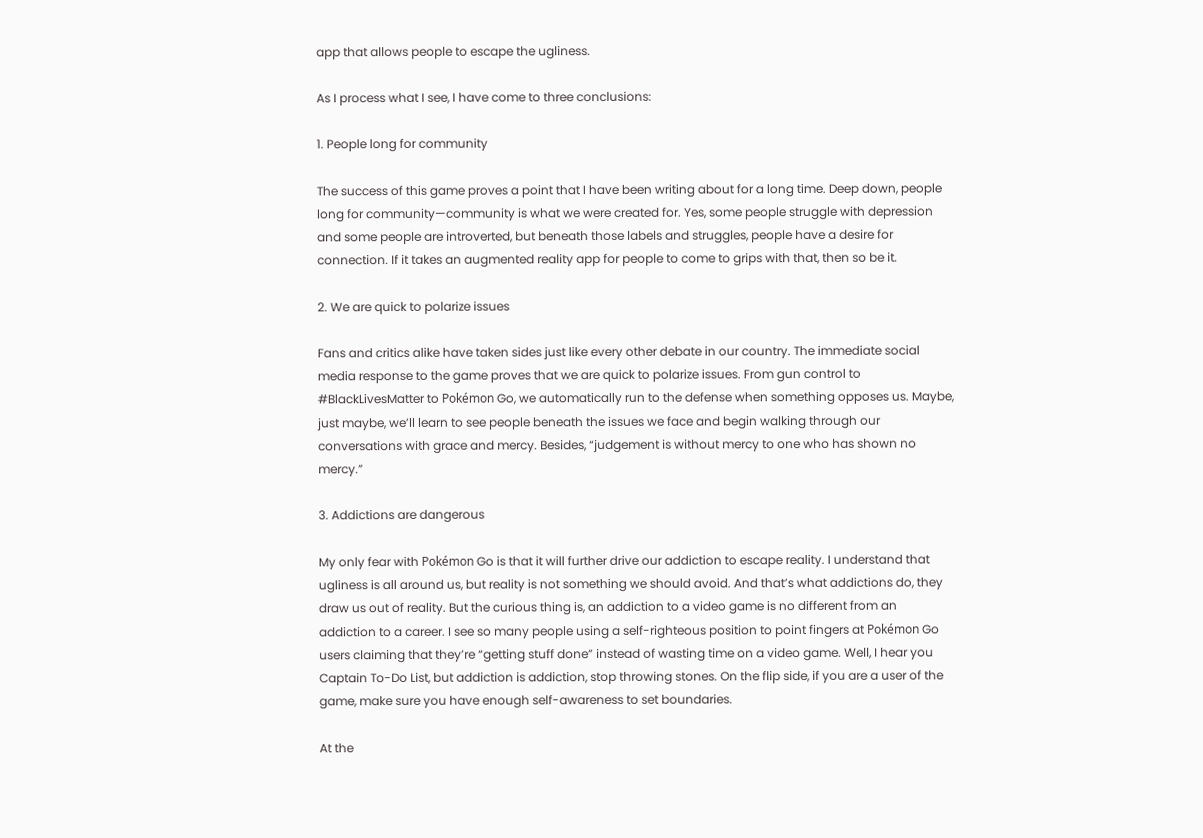app that allows people to escape the ugliness.

As I process what I see, I have come to three conclusions:

1. People long for community

The success of this game proves a point that I have been writing about for a long time. Deep down, people long for community—community is what we were created for. Yes, some people struggle with depression and some people are introverted, but beneath those labels and struggles, people have a desire for connection. If it takes an augmented reality app for people to come to grips with that, then so be it.

2. We are quick to polarize issues

Fans and critics alike have taken sides just like every other debate in our country. The immediate social media response to the game proves that we are quick to polarize issues. From gun control to #BlackLivesMatter to Pokémon Go, we automatically run to the defense when something opposes us. Maybe, just maybe, we’ll learn to see people beneath the issues we face and begin walking through our conversations with grace and mercy. Besides, “judgement is without mercy to one who has shown no mercy.”

3. Addictions are dangerous

My only fear with Pokémon Go is that it will further drive our addiction to escape reality. I understand that ugliness is all around us, but reality is not something we should avoid. And that’s what addictions do, they draw us out of reality. But the curious thing is, an addiction to a video game is no different from an addiction to a career. I see so many people using a self-righteous position to point fingers at Pokémon Go users claiming that they’re “getting stuff done” instead of wasting time on a video game. Well, I hear you Captain To-Do List, but addiction is addiction, stop throwing stones. On the flip side, if you are a user of the game, make sure you have enough self-awareness to set boundaries.

At the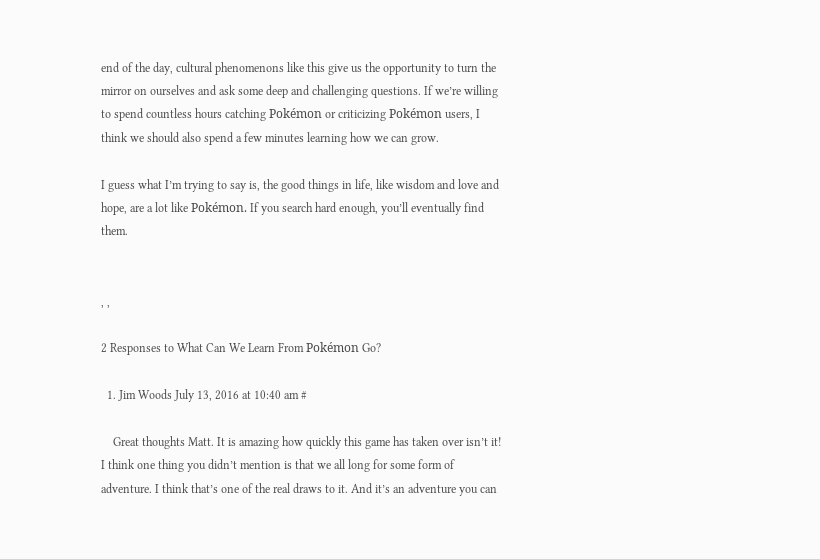end of the day, cultural phenomenons like this give us the opportunity to turn the mirror on ourselves and ask some deep and challenging questions. If we’re willing to spend countless hours catching Pokémon or criticizing Pokémon users, I think we should also spend a few minutes learning how we can grow.

I guess what I’m trying to say is, the good things in life, like wisdom and love and hope, are a lot like Pokémon. If you search hard enough, you’ll eventually find them.


, ,

2 Responses to What Can We Learn From Pokémon Go?

  1. Jim Woods July 13, 2016 at 10:40 am #

    Great thoughts Matt. It is amazing how quickly this game has taken over isn’t it! I think one thing you didn’t mention is that we all long for some form of adventure. I think that’s one of the real draws to it. And it’s an adventure you can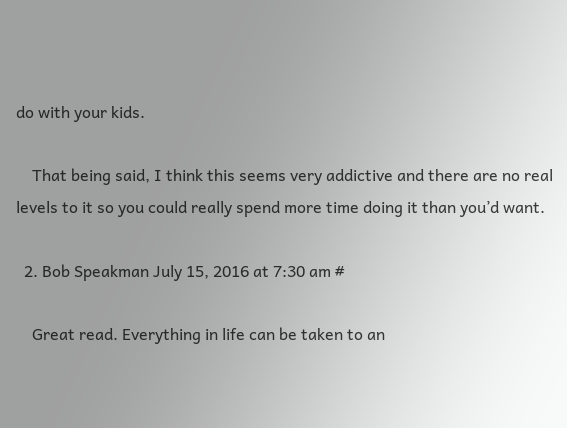do with your kids.

    That being said, I think this seems very addictive and there are no real levels to it so you could really spend more time doing it than you’d want.

  2. Bob Speakman July 15, 2016 at 7:30 am #

    Great read. Everything in life can be taken to an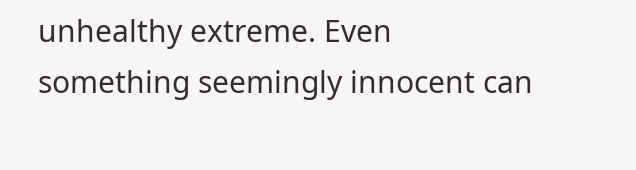unhealthy extreme. Even something seemingly innocent can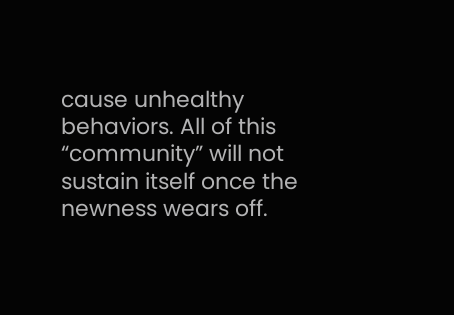cause unhealthy behaviors. All of this “community” will not sustain itself once the newness wears off.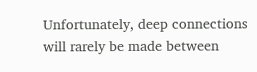Unfortunately, deep connections will rarely be made between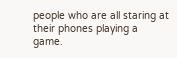people who are all staring at their phones playing a game.